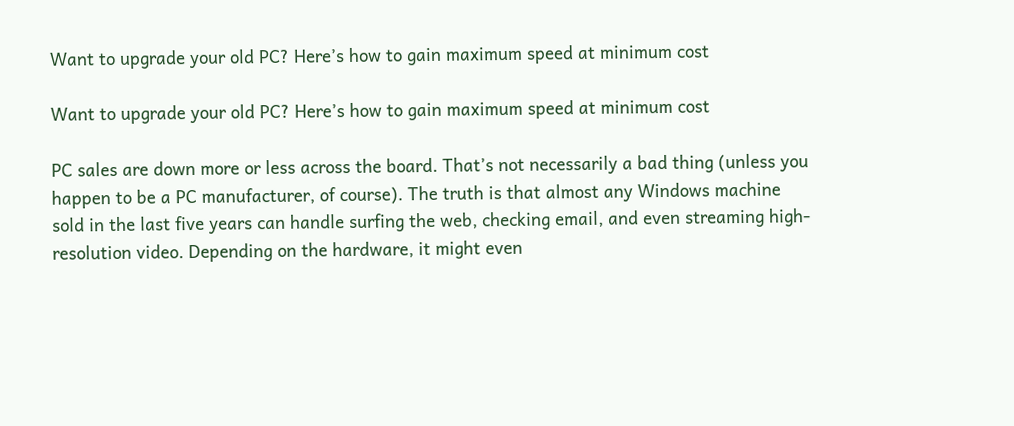Want to upgrade your old PC? Here’s how to gain maximum speed at minimum cost

Want to upgrade your old PC? Here’s how to gain maximum speed at minimum cost

PC sales are down more or less across the board. That’s not necessarily a bad thing (unless you happen to be a PC manufacturer, of course). The truth is that almost any Windows machine sold in the last five years can handle surfing the web, checking email, and even streaming high-resolution video. Depending on the hardware, it might even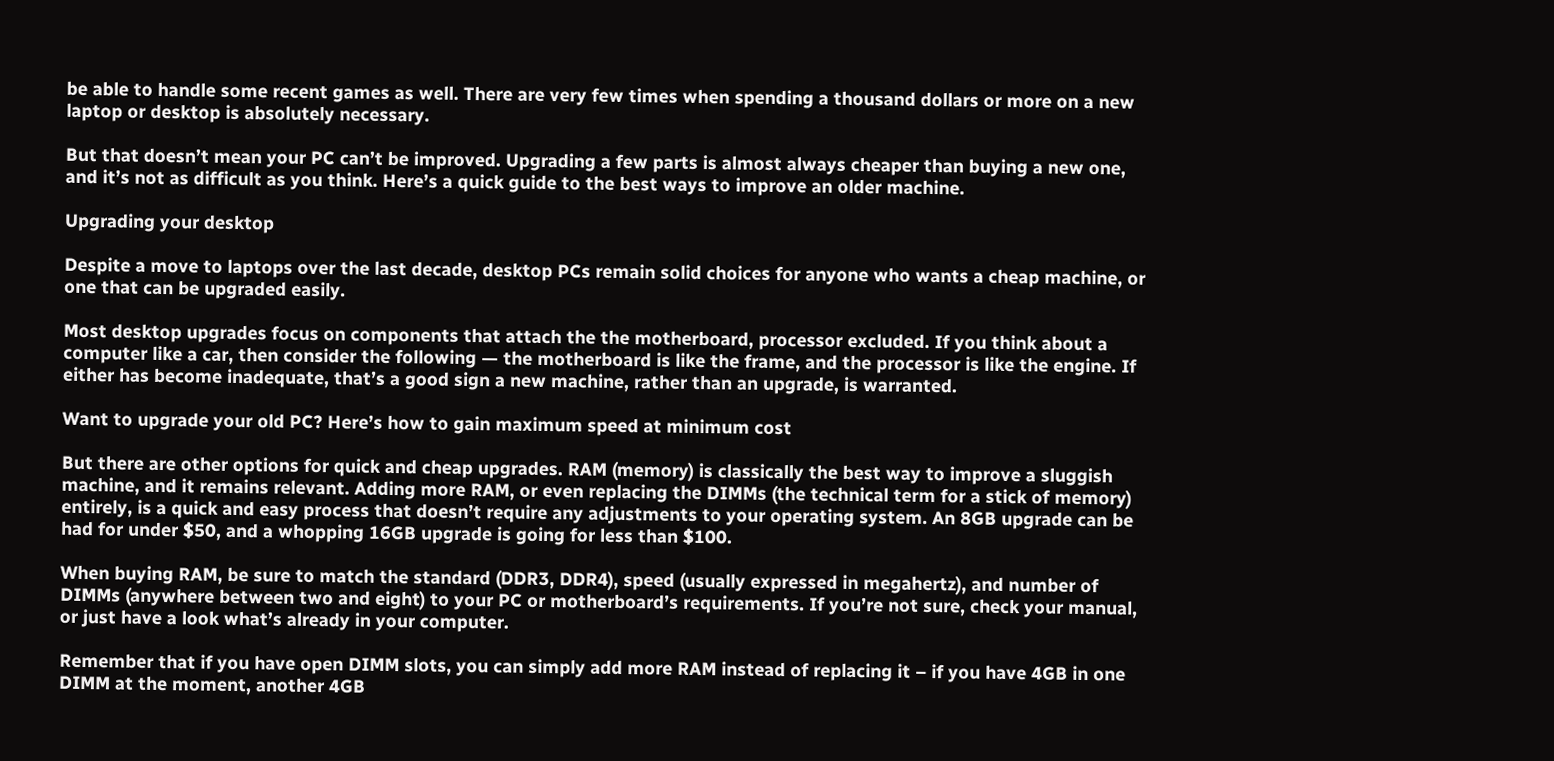be able to handle some recent games as well. There are very few times when spending a thousand dollars or more on a new laptop or desktop is absolutely necessary.

But that doesn’t mean your PC can’t be improved. Upgrading a few parts is almost always cheaper than buying a new one, and it’s not as difficult as you think. Here’s a quick guide to the best ways to improve an older machine.

Upgrading your desktop

Despite a move to laptops over the last decade, desktop PCs remain solid choices for anyone who wants a cheap machine, or one that can be upgraded easily.

Most desktop upgrades focus on components that attach the the motherboard, processor excluded. If you think about a computer like a car, then consider the following — the motherboard is like the frame, and the processor is like the engine. If either has become inadequate, that’s a good sign a new machine, rather than an upgrade, is warranted.

Want to upgrade your old PC? Here’s how to gain maximum speed at minimum cost

But there are other options for quick and cheap upgrades. RAM (memory) is classically the best way to improve a sluggish machine, and it remains relevant. Adding more RAM, or even replacing the DIMMs (the technical term for a stick of memory) entirely, is a quick and easy process that doesn’t require any adjustments to your operating system. An 8GB upgrade can be had for under $50, and a whopping 16GB upgrade is going for less than $100.

When buying RAM, be sure to match the standard (DDR3, DDR4), speed (usually expressed in megahertz), and number of DIMMs (anywhere between two and eight) to your PC or motherboard’s requirements. If you’re not sure, check your manual, or just have a look what’s already in your computer.

Remember that if you have open DIMM slots, you can simply add more RAM instead of replacing it – if you have 4GB in one DIMM at the moment, another 4GB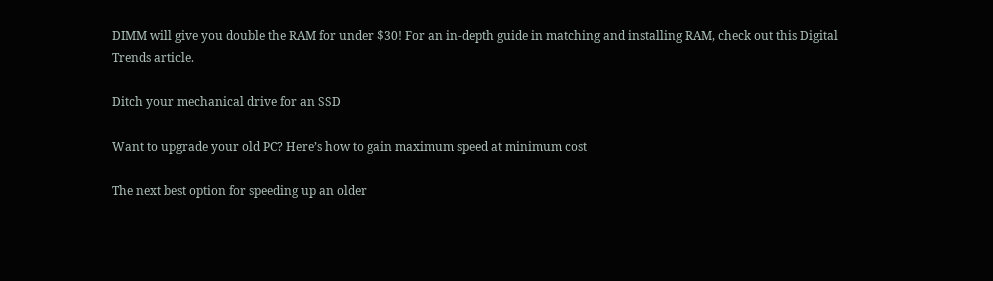DIMM will give you double the RAM for under $30! For an in-depth guide in matching and installing RAM, check out this Digital Trends article.

Ditch your mechanical drive for an SSD

Want to upgrade your old PC? Here’s how to gain maximum speed at minimum cost

The next best option for speeding up an older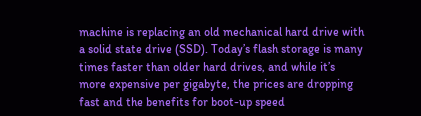machine is replacing an old mechanical hard drive with a solid state drive (SSD). Today’s flash storage is many times faster than older hard drives, and while it’s more expensive per gigabyte, the prices are dropping fast and the benefits for boot-up speed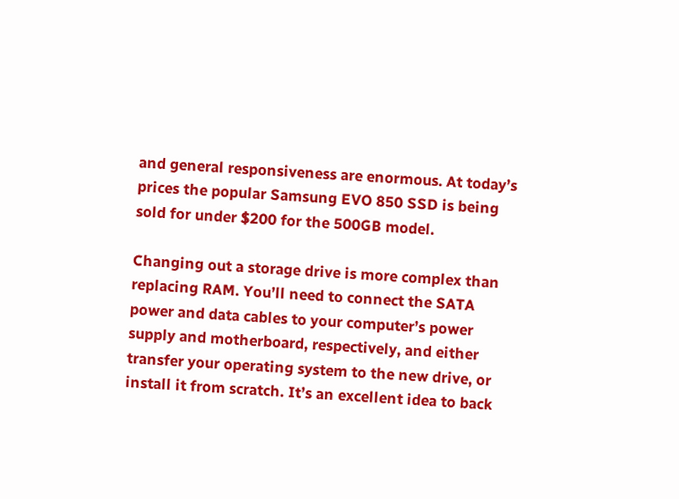and general responsiveness are enormous. At today’s prices the popular Samsung EVO 850 SSD is being sold for under $200 for the 500GB model.

Changing out a storage drive is more complex than replacing RAM. You’ll need to connect the SATA power and data cables to your computer’s power supply and motherboard, respectively, and either transfer your operating system to the new drive, or install it from scratch. It’s an excellent idea to back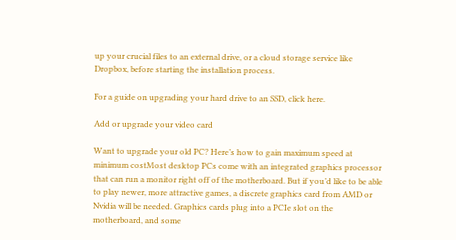up your crucial files to an external drive, or a cloud storage service like Dropbox, before starting the installation process.

For a guide on upgrading your hard drive to an SSD, click here.

Add or upgrade your video card

Want to upgrade your old PC? Here’s how to gain maximum speed at minimum costMost desktop PCs come with an integrated graphics processor that can run a monitor right off of the motherboard. But if you’d like to be able to play newer, more attractive games, a discrete graphics card from AMD or Nvidia will be needed. Graphics cards plug into a PCIe slot on the motherboard, and some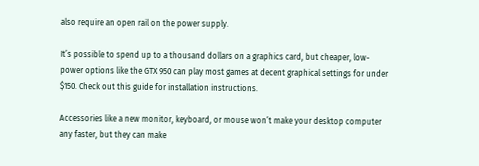also require an open rail on the power supply.

It’s possible to spend up to a thousand dollars on a graphics card, but cheaper, low-power options like the GTX 950 can play most games at decent graphical settings for under $150. Check out this guide for installation instructions.

Accessories like a new monitor, keyboard, or mouse won’t make your desktop computer any faster, but they can make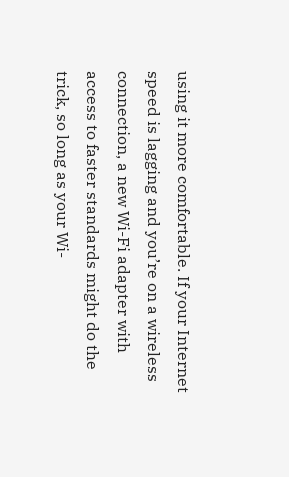using it more comfortable. If your Internet speed is lagging and you’re on a wireless connection, a new Wi-Fi adapter with access to faster standards might do the trick, so long as your Wi-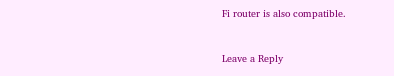Fi router is also compatible.


Leave a Reply